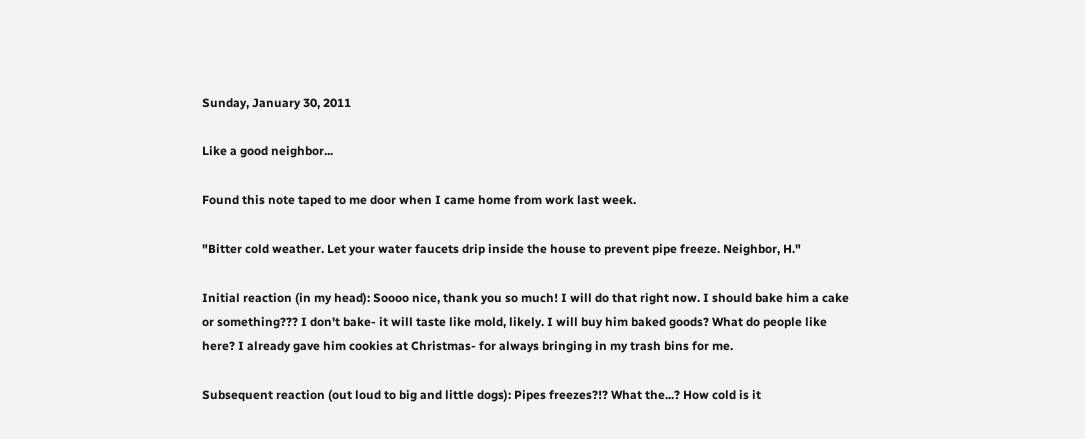Sunday, January 30, 2011

Like a good neighbor...

Found this note taped to me door when I came home from work last week.

"Bitter cold weather. Let your water faucets drip inside the house to prevent pipe freeze. Neighbor, H."

Initial reaction (in my head): Soooo nice, thank you so much! I will do that right now. I should bake him a cake or something??? I don't bake- it will taste like mold, likely. I will buy him baked goods? What do people like here? I already gave him cookies at Christmas- for always bringing in my trash bins for me.

Subsequent reaction (out loud to big and little dogs): Pipes freezes?!? What the...? How cold is it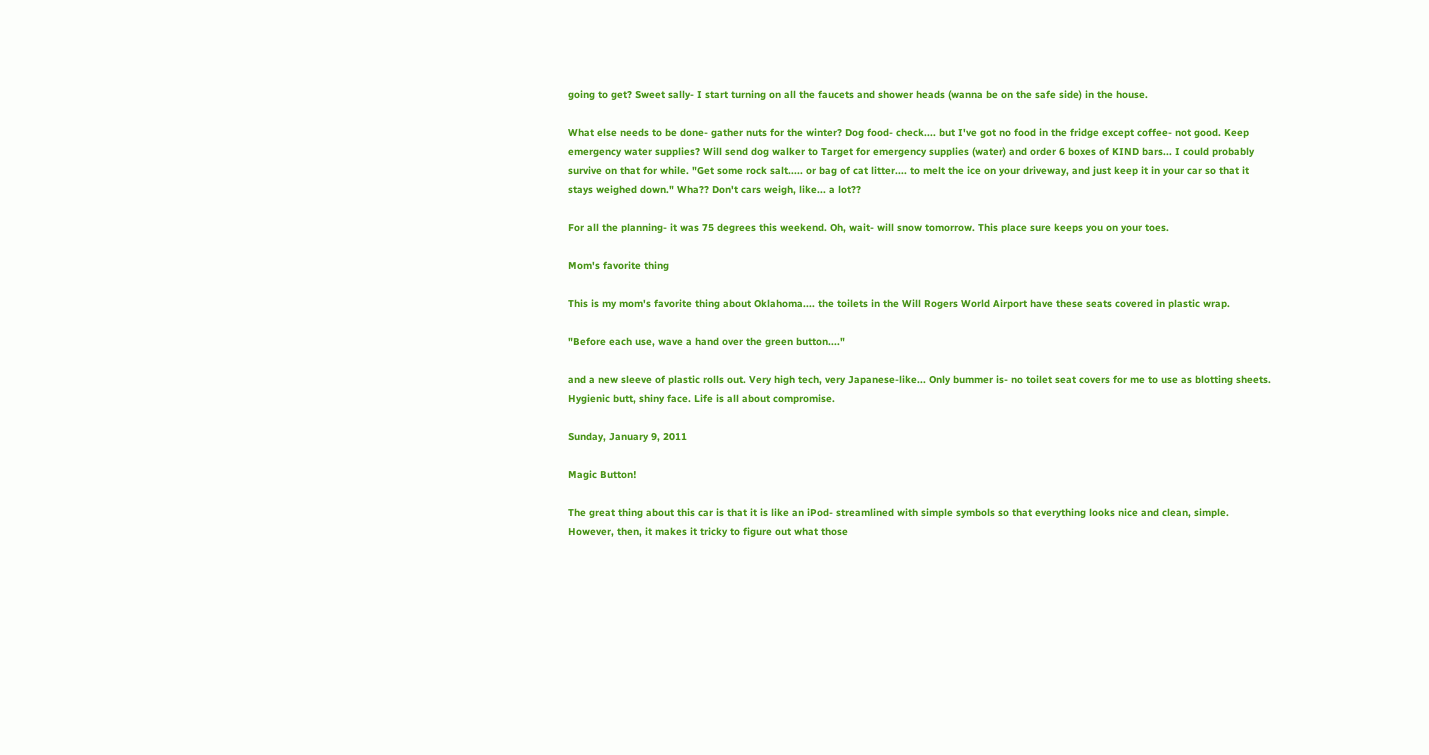going to get? Sweet sally- I start turning on all the faucets and shower heads (wanna be on the safe side) in the house.

What else needs to be done- gather nuts for the winter? Dog food- check.... but I've got no food in the fridge except coffee- not good. Keep emergency water supplies? Will send dog walker to Target for emergency supplies (water) and order 6 boxes of KIND bars... I could probably survive on that for while. "Get some rock salt..... or bag of cat litter.... to melt the ice on your driveway, and just keep it in your car so that it stays weighed down." Wha?? Don't cars weigh, like... a lot??

For all the planning- it was 75 degrees this weekend. Oh, wait- will snow tomorrow. This place sure keeps you on your toes.

Mom's favorite thing

This is my mom's favorite thing about Oklahoma.... the toilets in the Will Rogers World Airport have these seats covered in plastic wrap.

"Before each use, wave a hand over the green button...."

and a new sleeve of plastic rolls out. Very high tech, very Japanese-like... Only bummer is- no toilet seat covers for me to use as blotting sheets. Hygienic butt, shiny face. Life is all about compromise.

Sunday, January 9, 2011

Magic Button!

The great thing about this car is that it is like an iPod- streamlined with simple symbols so that everything looks nice and clean, simple. However, then, it makes it tricky to figure out what those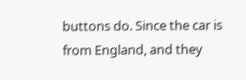buttons do. Since the car is from England, and they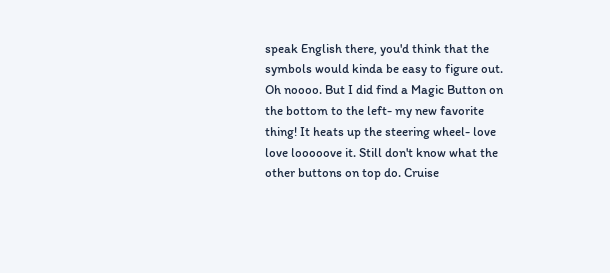speak English there, you'd think that the symbols would kinda be easy to figure out. Oh noooo. But I did find a Magic Button on the bottom to the left- my new favorite thing! It heats up the steering wheel- love love looooove it. Still don't know what the other buttons on top do. Cruise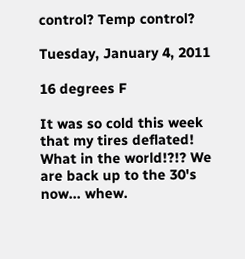control? Temp control?

Tuesday, January 4, 2011

16 degrees F

It was so cold this week that my tires deflated! What in the world!?!? We are back up to the 30's now... whew.